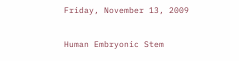Friday, November 13, 2009

Human Embryonic Stem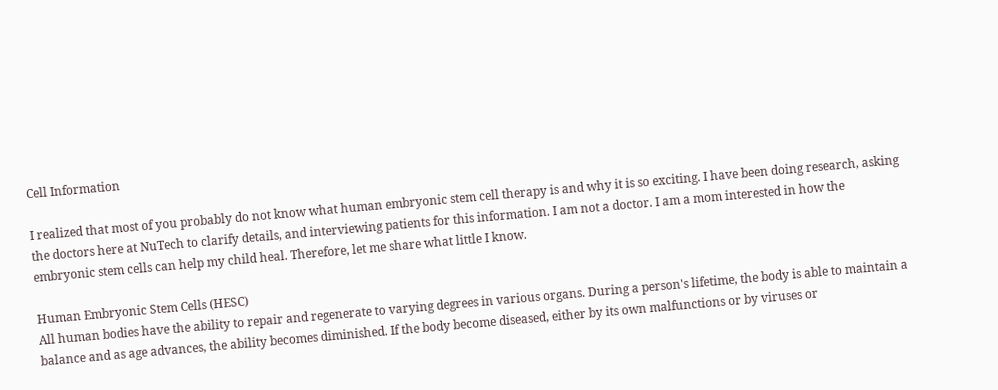Cell Information

I realized that most of you probably do not know what human embryonic stem cell therapy is and why it is so exciting. I have been doing research, asking the doctors here at NuTech to clarify details, and interviewing patients for this information. I am not a doctor. I am a mom interested in how the embryonic stem cells can help my child heal. Therefore, let me share what little I know.

Human Embryonic Stem Cells (HESC)
All human bodies have the ability to repair and regenerate to varying degrees in various organs. During a person's lifetime, the body is able to maintain a balance and as age advances, the ability becomes diminished. If the body become diseased, either by its own malfunctions or by viruses or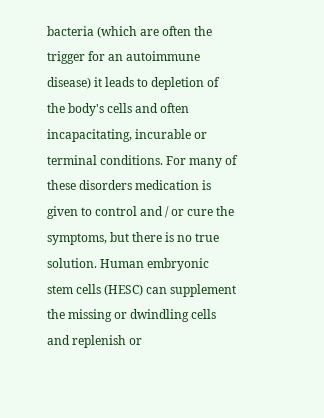bacteria (which are often the trigger for an autoimmune disease) it leads to depletion of the body's cells and often incapacitating, incurable or terminal conditions. For many of these disorders medication is given to control and / or cure the symptoms, but there is no true solution. Human embryonic stem cells (HESC) can supplement the missing or dwindling cells and replenish or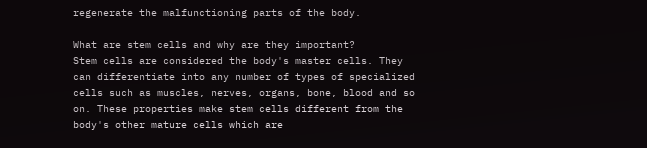regenerate the malfunctioning parts of the body.

What are stem cells and why are they important?
Stem cells are considered the body's master cells. They can differentiate into any number of types of specialized cells such as muscles, nerves, organs, bone, blood and so on. These properties make stem cells different from the body's other mature cells which are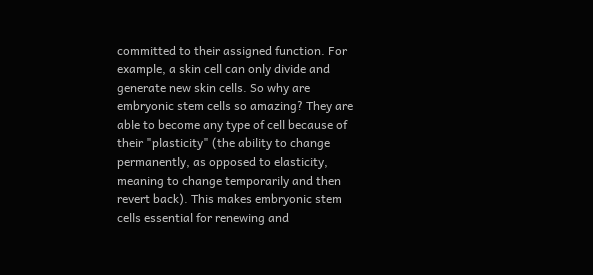committed to their assigned function. For example, a skin cell can only divide and generate new skin cells. So why are embryonic stem cells so amazing? They are able to become any type of cell because of their "plasticity" (the ability to change permanently, as opposed to elasticity, meaning to change temporarily and then revert back). This makes embryonic stem cells essential for renewing and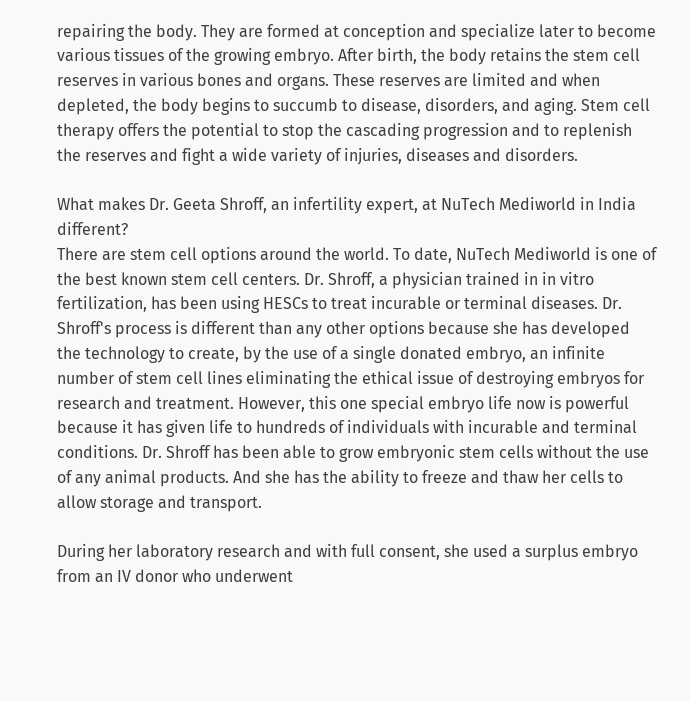repairing the body. They are formed at conception and specialize later to become various tissues of the growing embryo. After birth, the body retains the stem cell reserves in various bones and organs. These reserves are limited and when depleted, the body begins to succumb to disease, disorders, and aging. Stem cell therapy offers the potential to stop the cascading progression and to replenish the reserves and fight a wide variety of injuries, diseases and disorders.

What makes Dr. Geeta Shroff, an infertility expert, at NuTech Mediworld in India different?
There are stem cell options around the world. To date, NuTech Mediworld is one of the best known stem cell centers. Dr. Shroff, a physician trained in in vitro fertilization, has been using HESCs to treat incurable or terminal diseases. Dr. Shroff's process is different than any other options because she has developed the technology to create, by the use of a single donated embryo, an infinite number of stem cell lines eliminating the ethical issue of destroying embryos for research and treatment. However, this one special embryo life now is powerful because it has given life to hundreds of individuals with incurable and terminal conditions. Dr. Shroff has been able to grow embryonic stem cells without the use of any animal products. And she has the ability to freeze and thaw her cells to allow storage and transport.

During her laboratory research and with full consent, she used a surplus embryo from an IV donor who underwent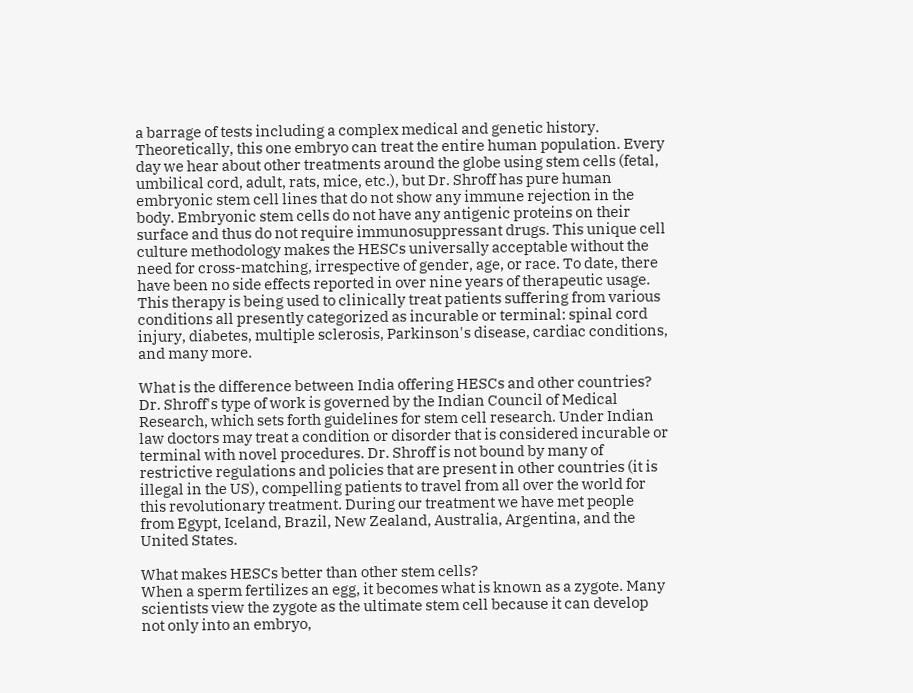a barrage of tests including a complex medical and genetic history. Theoretically, this one embryo can treat the entire human population. Every day we hear about other treatments around the globe using stem cells (fetal, umbilical cord, adult, rats, mice, etc.), but Dr. Shroff has pure human embryonic stem cell lines that do not show any immune rejection in the body. Embryonic stem cells do not have any antigenic proteins on their surface and thus do not require immunosuppressant drugs. This unique cell culture methodology makes the HESCs universally acceptable without the need for cross-matching, irrespective of gender, age, or race. To date, there have been no side effects reported in over nine years of therapeutic usage. This therapy is being used to clinically treat patients suffering from various conditions all presently categorized as incurable or terminal: spinal cord injury, diabetes, multiple sclerosis, Parkinson's disease, cardiac conditions, and many more.

What is the difference between India offering HESCs and other countries?
Dr. Shroff's type of work is governed by the Indian Council of Medical Research, which sets forth guidelines for stem cell research. Under Indian law doctors may treat a condition or disorder that is considered incurable or terminal with novel procedures. Dr. Shroff is not bound by many of restrictive regulations and policies that are present in other countries (it is illegal in the US), compelling patients to travel from all over the world for this revolutionary treatment. During our treatment we have met people from Egypt, Iceland, Brazil, New Zealand, Australia, Argentina, and the United States.

What makes HESCs better than other stem cells?
When a sperm fertilizes an egg, it becomes what is known as a zygote. Many scientists view the zygote as the ultimate stem cell because it can develop not only into an embryo,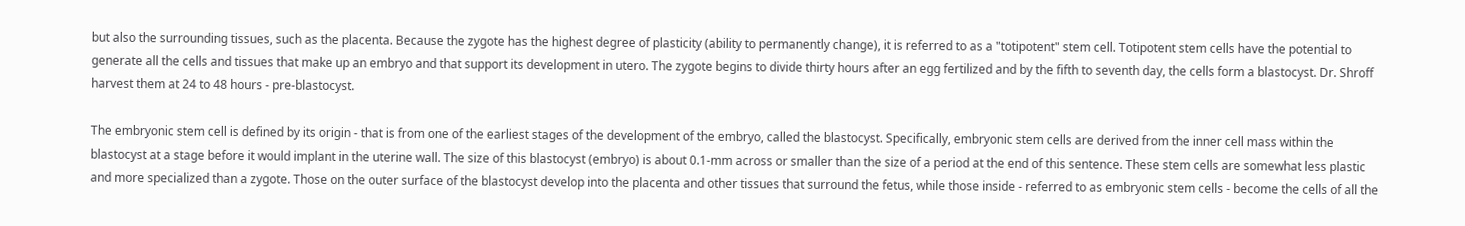but also the surrounding tissues, such as the placenta. Because the zygote has the highest degree of plasticity (ability to permanently change), it is referred to as a "totipotent" stem cell. Totipotent stem cells have the potential to generate all the cells and tissues that make up an embryo and that support its development in utero. The zygote begins to divide thirty hours after an egg fertilized and by the fifth to seventh day, the cells form a blastocyst. Dr. Shroff harvest them at 24 to 48 hours - pre-blastocyst.

The embryonic stem cell is defined by its origin - that is from one of the earliest stages of the development of the embryo, called the blastocyst. Specifically, embryonic stem cells are derived from the inner cell mass within the blastocyst at a stage before it would implant in the uterine wall. The size of this blastocyst (embryo) is about 0.1-mm across or smaller than the size of a period at the end of this sentence. These stem cells are somewhat less plastic and more specialized than a zygote. Those on the outer surface of the blastocyst develop into the placenta and other tissues that surround the fetus, while those inside - referred to as embryonic stem cells - become the cells of all the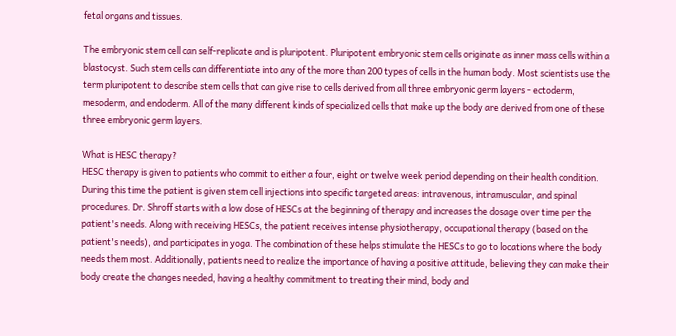fetal organs and tissues.

The embryonic stem cell can self-replicate and is pluripotent. Pluripotent embryonic stem cells originate as inner mass cells within a blastocyst. Such stem cells can differentiate into any of the more than 200 types of cells in the human body. Most scientists use the term pluripotent to describe stem cells that can give rise to cells derived from all three embryonic germ layers - ectoderm, mesoderm, and endoderm. All of the many different kinds of specialized cells that make up the body are derived from one of these three embryonic germ layers.

What is HESC therapy?
HESC therapy is given to patients who commit to either a four, eight or twelve week period depending on their health condition. During this time the patient is given stem cell injections into specific targeted areas: intravenous, intramuscular, and spinal procedures. Dr. Shroff starts with a low dose of HESCs at the beginning of therapy and increases the dosage over time per the patient's needs. Along with receiving HESCs, the patient receives intense physiotherapy, occupational therapy (based on the patient's needs), and participates in yoga. The combination of these helps stimulate the HESCs to go to locations where the body needs them most. Additionally, patients need to realize the importance of having a positive attitude, believing they can make their body create the changes needed, having a healthy commitment to treating their mind, body and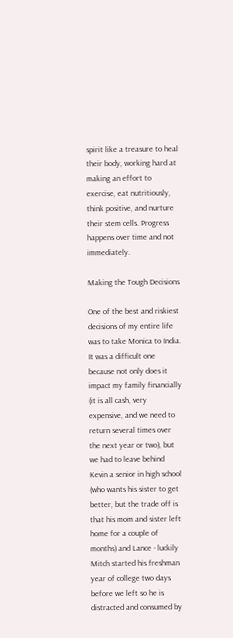spirit like a treasure to heal their body, working hard at making an effort to exercise, eat nutritiously, think positive, and nurture their stem cells. Progress happens over time and not immediately.

Making the Tough Decisions

One of the best and riskiest decisions of my entire life was to take Monica to India. It was a difficult one because not only does it impact my family financially (it is all cash, very expensive, and we need to return several times over the next year or two), but we had to leave behind Kevin a senior in high school (who wants his sister to get better, but the trade off is that his mom and sister left home for a couple of months) and Lance - luckily Mitch started his freshman year of college two days before we left so he is distracted and consumed by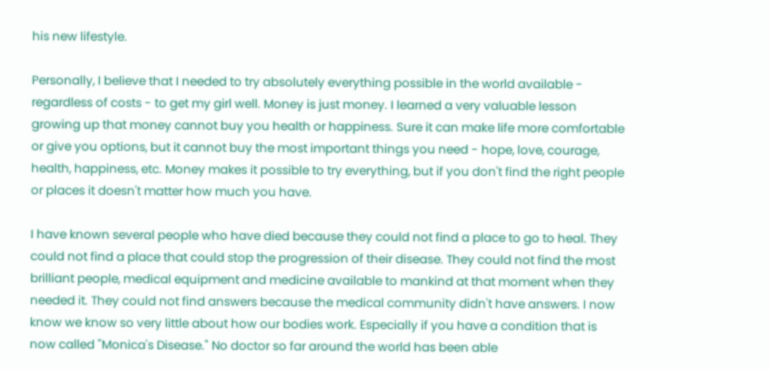his new lifestyle.

Personally, I believe that I needed to try absolutely everything possible in the world available - regardless of costs - to get my girl well. Money is just money. I learned a very valuable lesson growing up that money cannot buy you health or happiness. Sure it can make life more comfortable or give you options, but it cannot buy the most important things you need - hope, love, courage, health, happiness, etc. Money makes it possible to try everything, but if you don't find the right people or places it doesn't matter how much you have.

I have known several people who have died because they could not find a place to go to heal. They could not find a place that could stop the progression of their disease. They could not find the most brilliant people, medical equipment and medicine available to mankind at that moment when they needed it. They could not find answers because the medical community didn't have answers. I now know we know so very little about how our bodies work. Especially if you have a condition that is now called "Monica's Disease." No doctor so far around the world has been able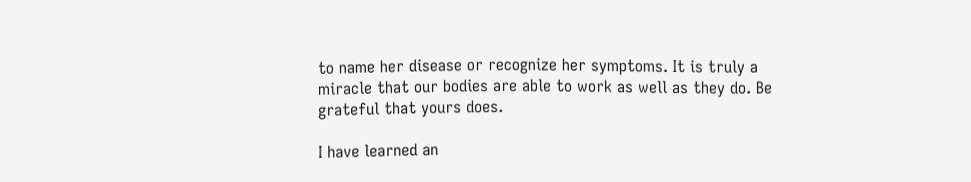to name her disease or recognize her symptoms. It is truly a miracle that our bodies are able to work as well as they do. Be grateful that yours does.

I have learned an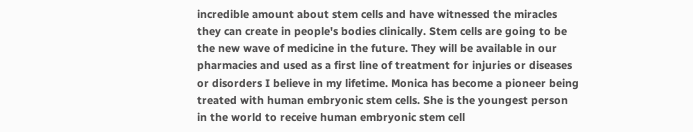incredible amount about stem cells and have witnessed the miracles they can create in people's bodies clinically. Stem cells are going to be the new wave of medicine in the future. They will be available in our pharmacies and used as a first line of treatment for injuries or diseases or disorders I believe in my lifetime. Monica has become a pioneer being treated with human embryonic stem cells. She is the youngest person in the world to receive human embryonic stem cell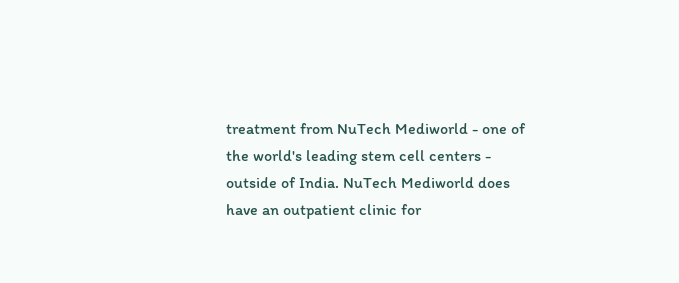treatment from NuTech Mediworld - one of the world's leading stem cell centers - outside of India. NuTech Mediworld does have an outpatient clinic for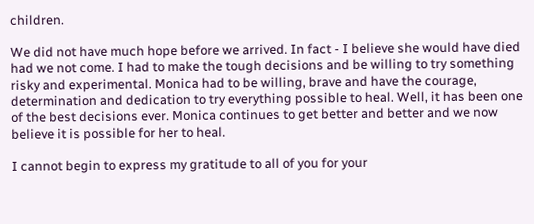children.

We did not have much hope before we arrived. In fact - I believe she would have died had we not come. I had to make the tough decisions and be willing to try something risky and experimental. Monica had to be willing, brave and have the courage, determination and dedication to try everything possible to heal. Well, it has been one of the best decisions ever. Monica continues to get better and better and we now believe it is possible for her to heal.

I cannot begin to express my gratitude to all of you for your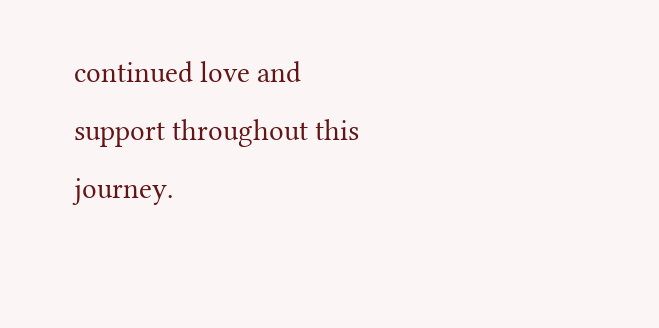continued love and support throughout this journey.